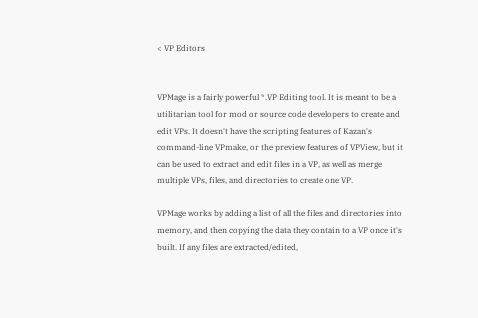< VP Editors


VPMage is a fairly powerful *.VP Editing tool. It is meant to be a utilitarian tool for mod or source code developers to create and edit VPs. It doesn't have the scripting features of Kazan's command-line VPmake, or the preview features of VPView, but it can be used to extract and edit files in a VP, as well as merge multiple VPs, files, and directories to create one VP.

VPMage works by adding a list of all the files and directories into memory, and then copying the data they contain to a VP once it's built. If any files are extracted/edited,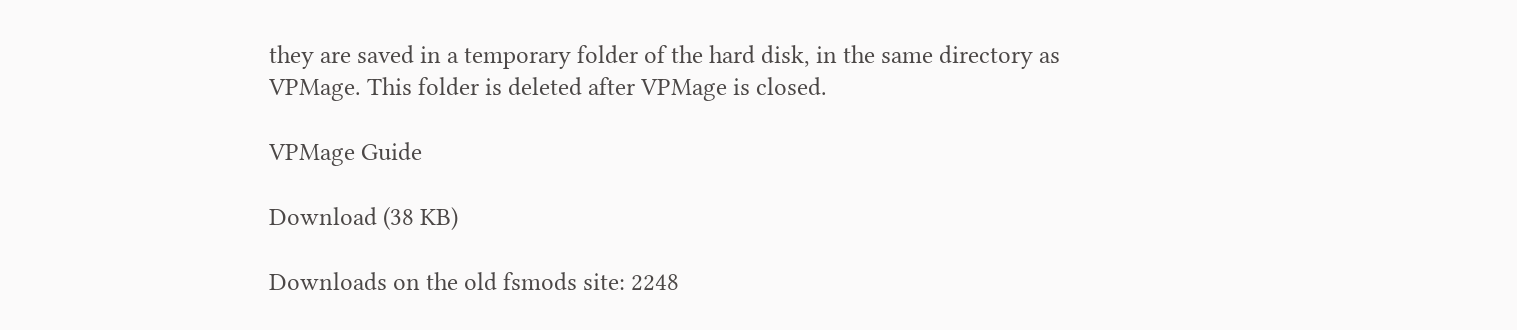they are saved in a temporary folder of the hard disk, in the same directory as VPMage. This folder is deleted after VPMage is closed.

VPMage Guide

Download (38 KB)

Downloads on the old fsmods site: 2248